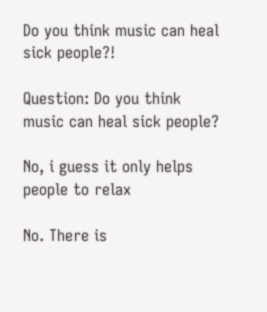Do you think music can heal sick people?!

Question: Do you think music can heal sick people?

No, i guess it only helps people to relax

No. There is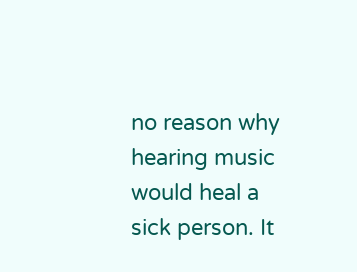no reason why hearing music would heal a sick person. It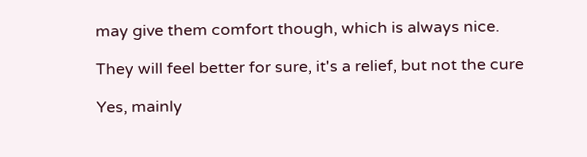may give them comfort though, which is always nice.

They will feel better for sure, it's a relief, but not the cure

Yes, mainly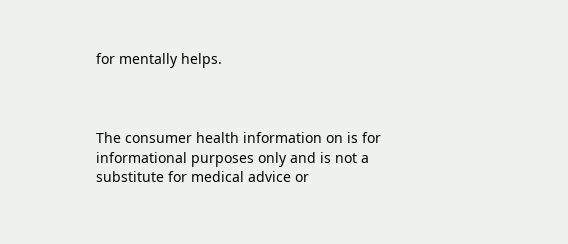for mentally helps.



The consumer health information on is for informational purposes only and is not a substitute for medical advice or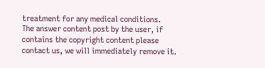treatment for any medical conditions.
The answer content post by the user, if contains the copyright content please contact us, we will immediately remove it.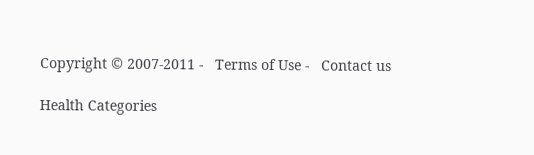Copyright © 2007-2011 -   Terms of Use -   Contact us

Health Categories